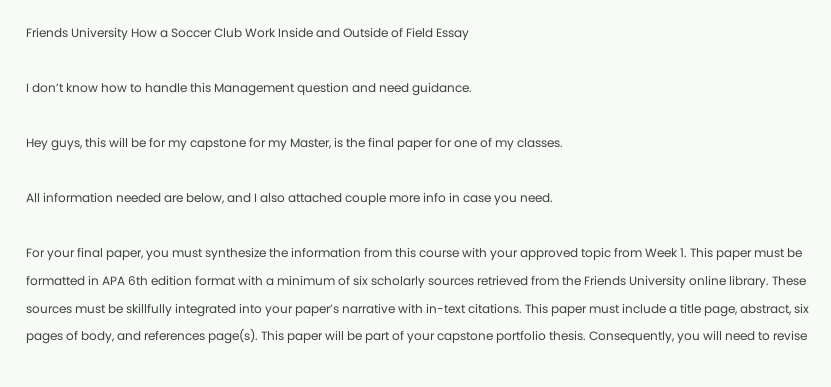Friends University How a Soccer Club Work Inside and Outside of Field Essay

I don’t know how to handle this Management question and need guidance.

Hey guys, this will be for my capstone for my Master, is the final paper for one of my classes.

All information needed are below, and I also attached couple more info in case you need.

For your final paper, you must synthesize the information from this course with your approved topic from Week 1. This paper must be formatted in APA 6th edition format with a minimum of six scholarly sources retrieved from the Friends University online library. These sources must be skillfully integrated into your paper’s narrative with in-text citations. This paper must include a title page, abstract, six pages of body, and references page(s). This paper will be part of your capstone portfolio thesis. Consequently, you will need to revise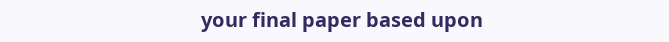your final paper based upon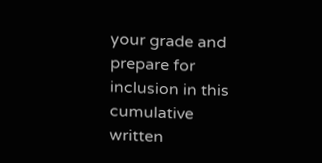your grade and prepare for inclusion in this cumulative written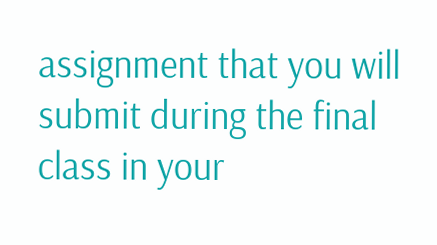assignment that you will submit during the final class in your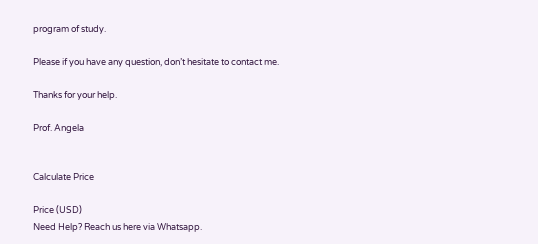program of study.

Please if you have any question, don’t hesitate to contact me.

Thanks for your help.

Prof. Angela


Calculate Price

Price (USD)
Need Help? Reach us here via Whatsapp.